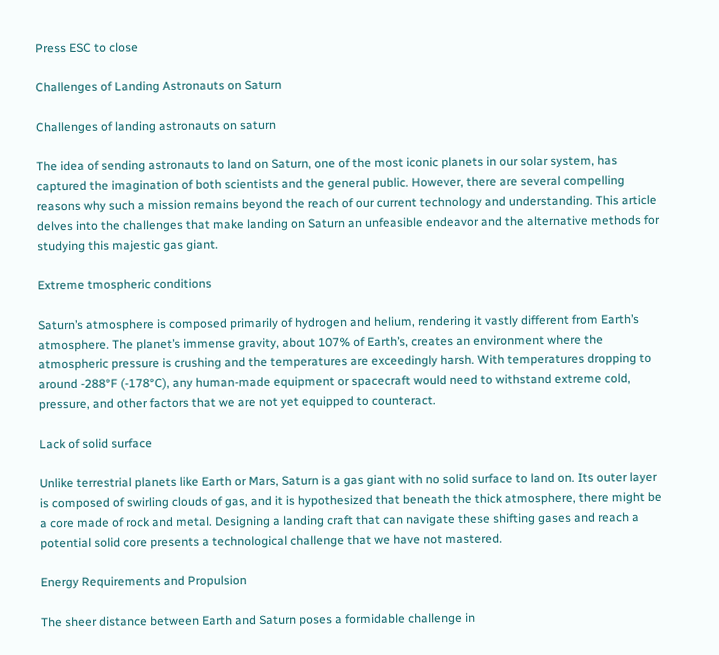Press ESC to close

Challenges of Landing Astronauts on Saturn

Challenges of landing astronauts on saturn

The idea of sending astronauts to land on Saturn, one of the most iconic planets in our solar system, has captured the imagination of both scientists and the general public. However, there are several compelling reasons why such a mission remains beyond the reach of our current technology and understanding. This article delves into the challenges that make landing on Saturn an unfeasible endeavor and the alternative methods for studying this majestic gas giant.

Extreme tmospheric conditions

Saturn’s atmosphere is composed primarily of hydrogen and helium, rendering it vastly different from Earth’s atmosphere. The planet’s immense gravity, about 107% of Earth’s, creates an environment where the atmospheric pressure is crushing and the temperatures are exceedingly harsh. With temperatures dropping to around -288°F (-178°C), any human-made equipment or spacecraft would need to withstand extreme cold, pressure, and other factors that we are not yet equipped to counteract.

Lack of solid surface

Unlike terrestrial planets like Earth or Mars, Saturn is a gas giant with no solid surface to land on. Its outer layer is composed of swirling clouds of gas, and it is hypothesized that beneath the thick atmosphere, there might be a core made of rock and metal. Designing a landing craft that can navigate these shifting gases and reach a potential solid core presents a technological challenge that we have not mastered.

Energy Requirements and Propulsion

The sheer distance between Earth and Saturn poses a formidable challenge in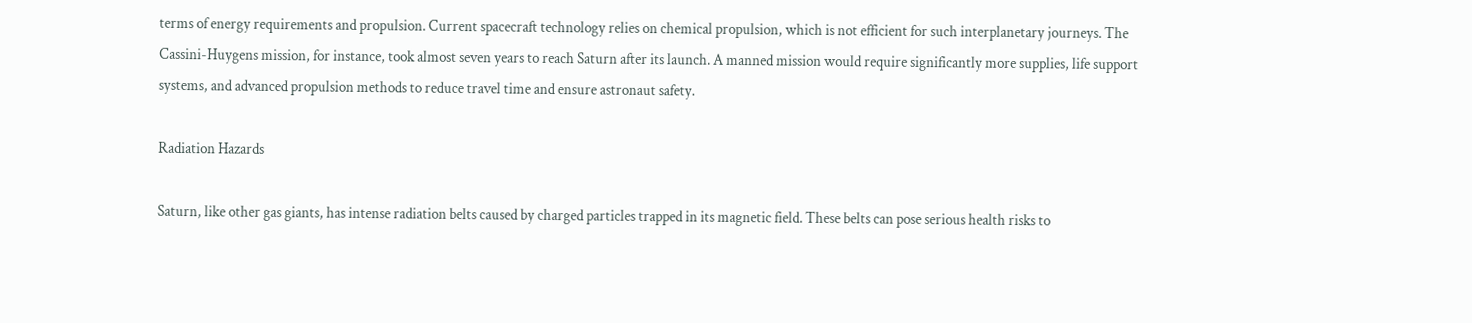terms of energy requirements and propulsion. Current spacecraft technology relies on chemical propulsion, which is not efficient for such interplanetary journeys. The Cassini-Huygens mission, for instance, took almost seven years to reach Saturn after its launch. A manned mission would require significantly more supplies, life support systems, and advanced propulsion methods to reduce travel time and ensure astronaut safety.

Radiation Hazards

Saturn, like other gas giants, has intense radiation belts caused by charged particles trapped in its magnetic field. These belts can pose serious health risks to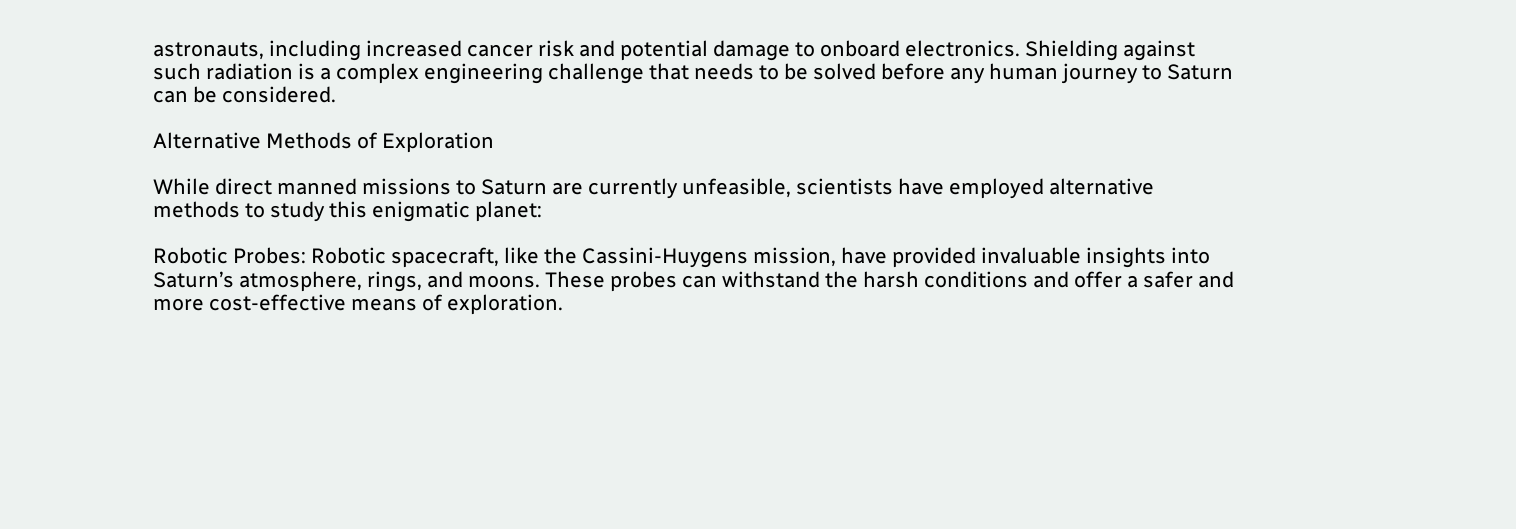astronauts, including increased cancer risk and potential damage to onboard electronics. Shielding against such radiation is a complex engineering challenge that needs to be solved before any human journey to Saturn can be considered.

Alternative Methods of Exploration

While direct manned missions to Saturn are currently unfeasible, scientists have employed alternative methods to study this enigmatic planet:

Robotic Probes: Robotic spacecraft, like the Cassini-Huygens mission, have provided invaluable insights into Saturn’s atmosphere, rings, and moons. These probes can withstand the harsh conditions and offer a safer and more cost-effective means of exploration.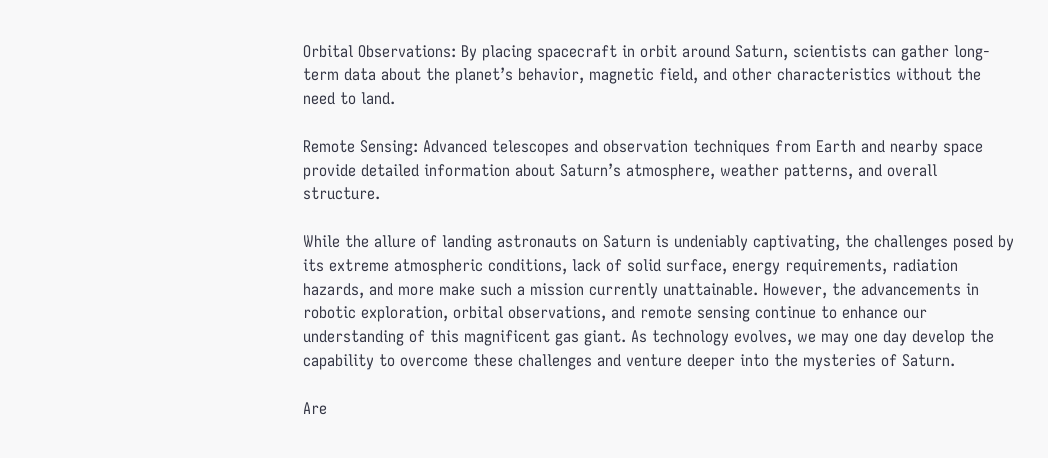Orbital Observations: By placing spacecraft in orbit around Saturn, scientists can gather long-term data about the planet’s behavior, magnetic field, and other characteristics without the need to land.

Remote Sensing: Advanced telescopes and observation techniques from Earth and nearby space provide detailed information about Saturn’s atmosphere, weather patterns, and overall structure.

While the allure of landing astronauts on Saturn is undeniably captivating, the challenges posed by its extreme atmospheric conditions, lack of solid surface, energy requirements, radiation hazards, and more make such a mission currently unattainable. However, the advancements in robotic exploration, orbital observations, and remote sensing continue to enhance our understanding of this magnificent gas giant. As technology evolves, we may one day develop the capability to overcome these challenges and venture deeper into the mysteries of Saturn.

Are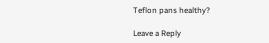Teflon pans healthy?

Leave a Reply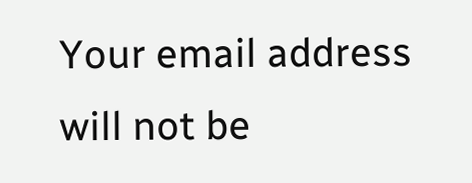Your email address will not be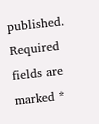published. Required fields are marked *